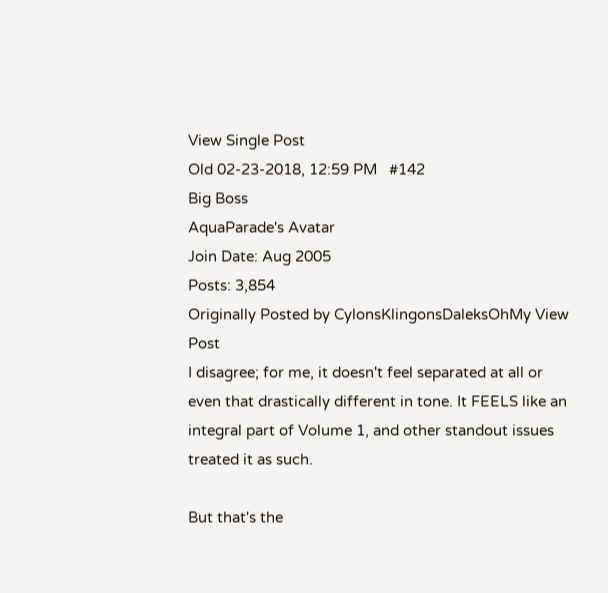View Single Post
Old 02-23-2018, 12:59 PM   #142
Big Boss
AquaParade's Avatar
Join Date: Aug 2005
Posts: 3,854
Originally Posted by CylonsKlingonsDaleksOhMy View Post
I disagree; for me, it doesn't feel separated at all or even that drastically different in tone. It FEELS like an integral part of Volume 1, and other standout issues treated it as such.

But that's the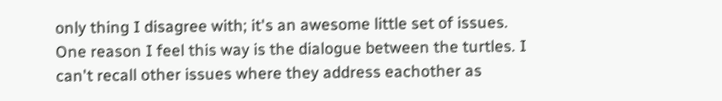only thing I disagree with; it's an awesome little set of issues.
One reason I feel this way is the dialogue between the turtles. I can't recall other issues where they address eachother as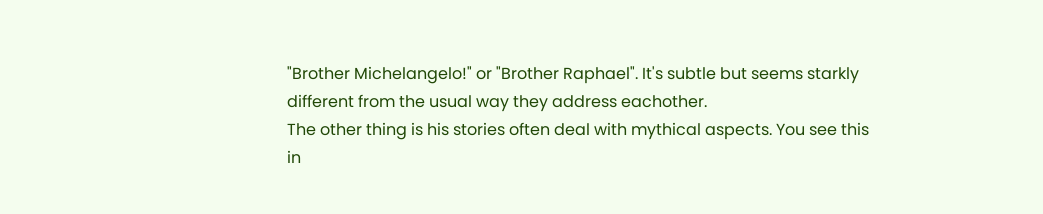"Brother Michelangelo!" or "Brother Raphael". It's subtle but seems starkly different from the usual way they address eachother.
The other thing is his stories often deal with mythical aspects. You see this in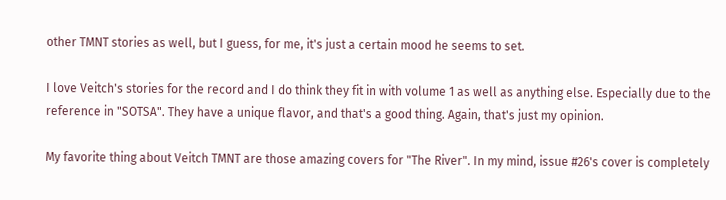other TMNT stories as well, but I guess, for me, it's just a certain mood he seems to set.

I love Veitch's stories for the record and I do think they fit in with volume 1 as well as anything else. Especially due to the reference in "SOTSA". They have a unique flavor, and that's a good thing. Again, that's just my opinion.

My favorite thing about Veitch TMNT are those amazing covers for "The River". In my mind, issue #26's cover is completely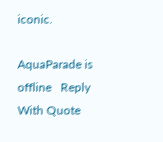iconic.

AquaParade is offline   Reply With Quote